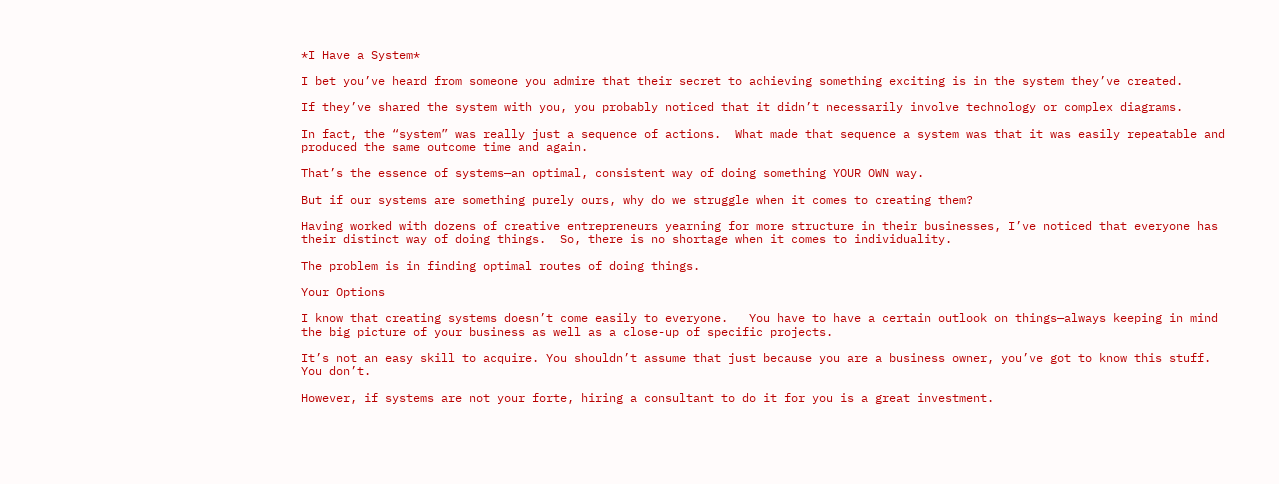*I Have a System*

I bet you’ve heard from someone you admire that their secret to achieving something exciting is in the system they’ve created.

If they’ve shared the system with you, you probably noticed that it didn’t necessarily involve technology or complex diagrams.

In fact, the “system” was really just a sequence of actions.  What made that sequence a system was that it was easily repeatable and produced the same outcome time and again.

That’s the essence of systems—an optimal, consistent way of doing something YOUR OWN way.

But if our systems are something purely ours, why do we struggle when it comes to creating them?

Having worked with dozens of creative entrepreneurs yearning for more structure in their businesses, I’ve noticed that everyone has their distinct way of doing things.  So, there is no shortage when it comes to individuality.

The problem is in finding optimal routes of doing things.

Your Options

I know that creating systems doesn’t come easily to everyone.   You have to have a certain outlook on things—always keeping in mind the big picture of your business as well as a close-up of specific projects.

It’s not an easy skill to acquire. You shouldn’t assume that just because you are a business owner, you’ve got to know this stuff.   You don’t.

However, if systems are not your forte, hiring a consultant to do it for you is a great investment.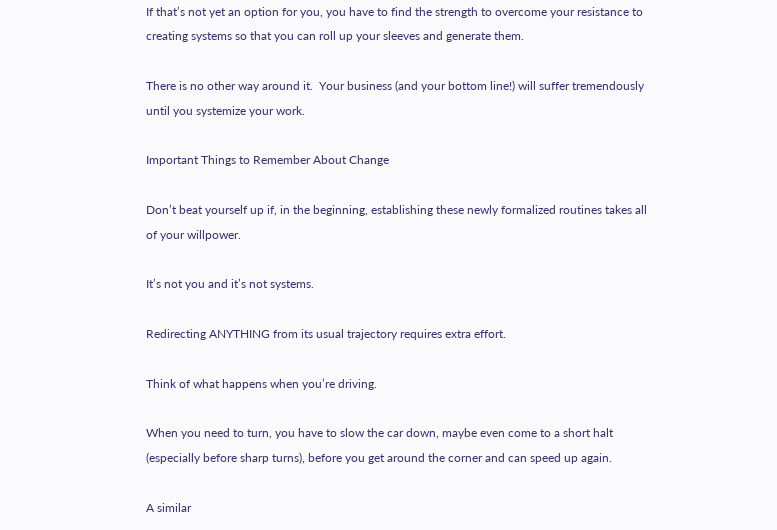If that’s not yet an option for you, you have to find the strength to overcome your resistance to creating systems so that you can roll up your sleeves and generate them.

There is no other way around it.  Your business (and your bottom line!) will suffer tremendously until you systemize your work.

Important Things to Remember About Change

Don’t beat yourself up if, in the beginning, establishing these newly formalized routines takes all of your willpower.

It’s not you and it’s not systems.

Redirecting ANYTHING from its usual trajectory requires extra effort.

Think of what happens when you’re driving.

When you need to turn, you have to slow the car down, maybe even come to a short halt (especially before sharp turns), before you get around the corner and can speed up again.

A similar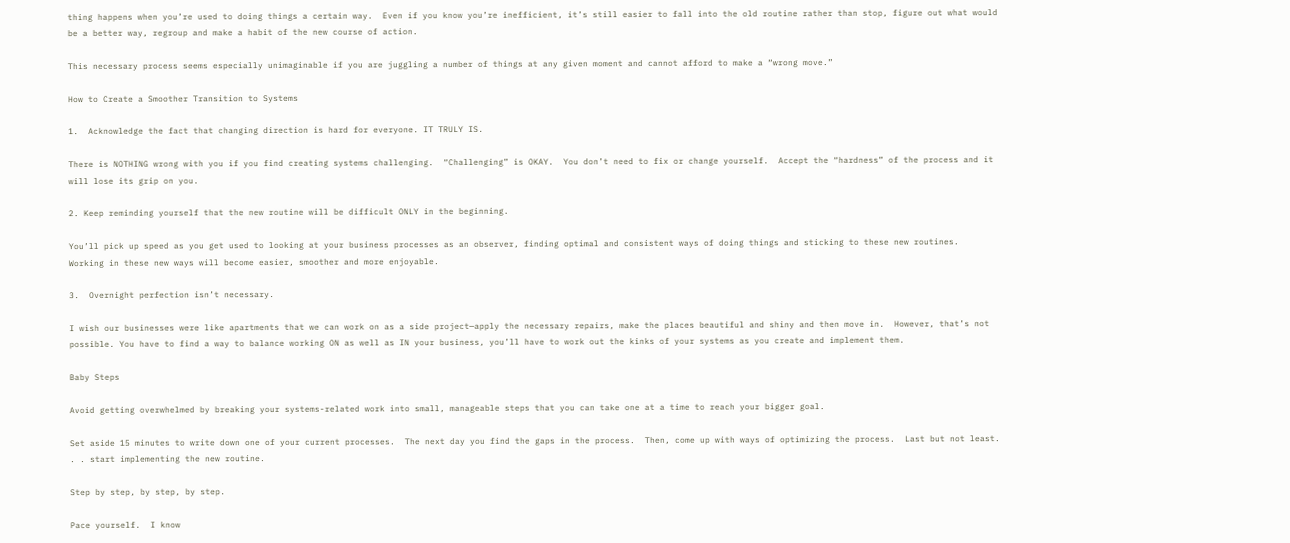thing happens when you’re used to doing things a certain way.  Even if you know you’re inefficient, it’s still easier to fall into the old routine rather than stop, figure out what would be a better way, regroup and make a habit of the new course of action.

This necessary process seems especially unimaginable if you are juggling a number of things at any given moment and cannot afford to make a “wrong move.”

How to Create a Smoother Transition to Systems

1.  Acknowledge the fact that changing direction is hard for everyone. IT TRULY IS.

There is NOTHING wrong with you if you find creating systems challenging.  “Challenging” is OKAY.  You don’t need to fix or change yourself.  Accept the “hardness” of the process and it will lose its grip on you.

2. Keep reminding yourself that the new routine will be difficult ONLY in the beginning.

You’ll pick up speed as you get used to looking at your business processes as an observer, finding optimal and consistent ways of doing things and sticking to these new routines.  Working in these new ways will become easier, smoother and more enjoyable.

3.  Overnight perfection isn’t necessary.

I wish our businesses were like apartments that we can work on as a side project—apply the necessary repairs, make the places beautiful and shiny and then move in.  However, that’s not possible. You have to find a way to balance working ON as well as IN your business, you’ll have to work out the kinks of your systems as you create and implement them.

Baby Steps

Avoid getting overwhelmed by breaking your systems-related work into small, manageable steps that you can take one at a time to reach your bigger goal.

Set aside 15 minutes to write down one of your current processes.  The next day you find the gaps in the process.  Then, come up with ways of optimizing the process.  Last but not least. . . start implementing the new routine.

Step by step, by step, by step.

Pace yourself.  I know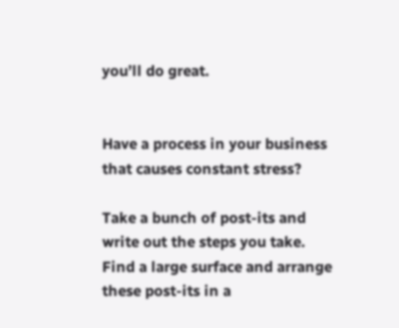you’ll do great.


Have a process in your business that causes constant stress?

Take a bunch of post-its and write out the steps you take.  Find a large surface and arrange these post-its in a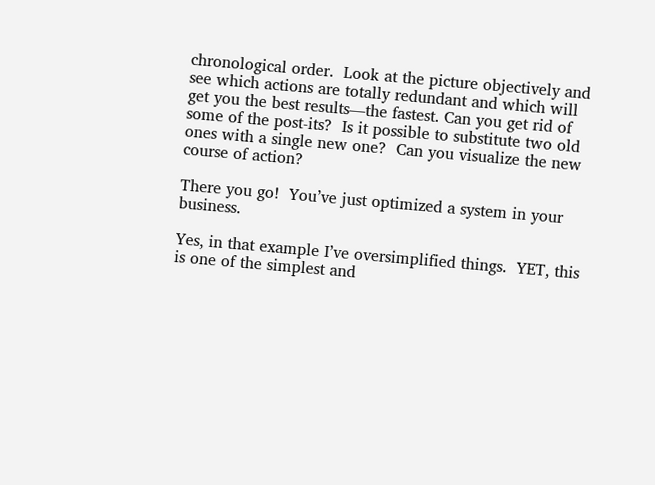chronological order.  Look at the picture objectively and see which actions are totally redundant and which will get you the best results—the fastest. Can you get rid of some of the post-its?  Is it possible to substitute two old ones with a single new one?  Can you visualize the new course of action?

There you go!  You’ve just optimized a system in your business.

Yes, in that example I’ve oversimplified things.  YET, this is one of the simplest and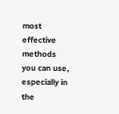most effective methods you can use, especially in the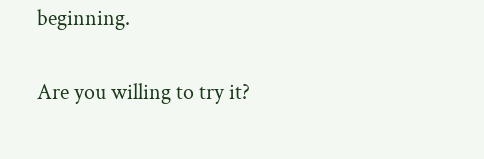beginning.

Are you willing to try it?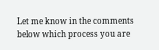Let me know in the comments below which process you are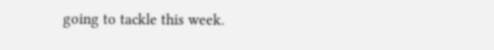going to tackle this week.